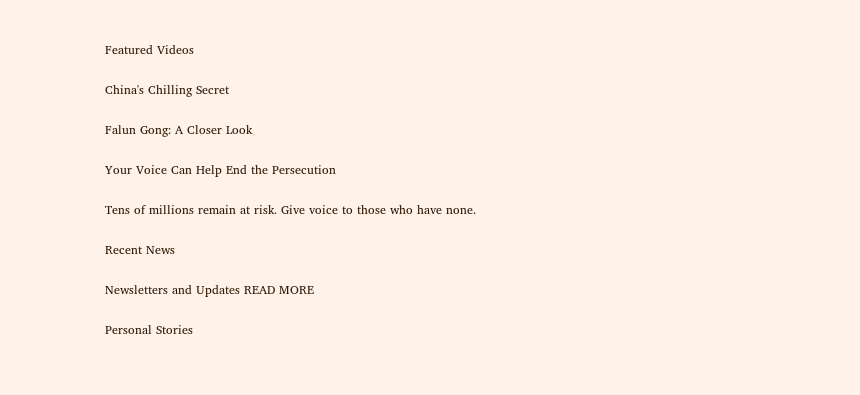Featured Videos

China's Chilling Secret

Falun Gong: A Closer Look

Your Voice Can Help End the Persecution

Tens of millions remain at risk. Give voice to those who have none.

Recent News

Newsletters and Updates READ MORE

Personal Stories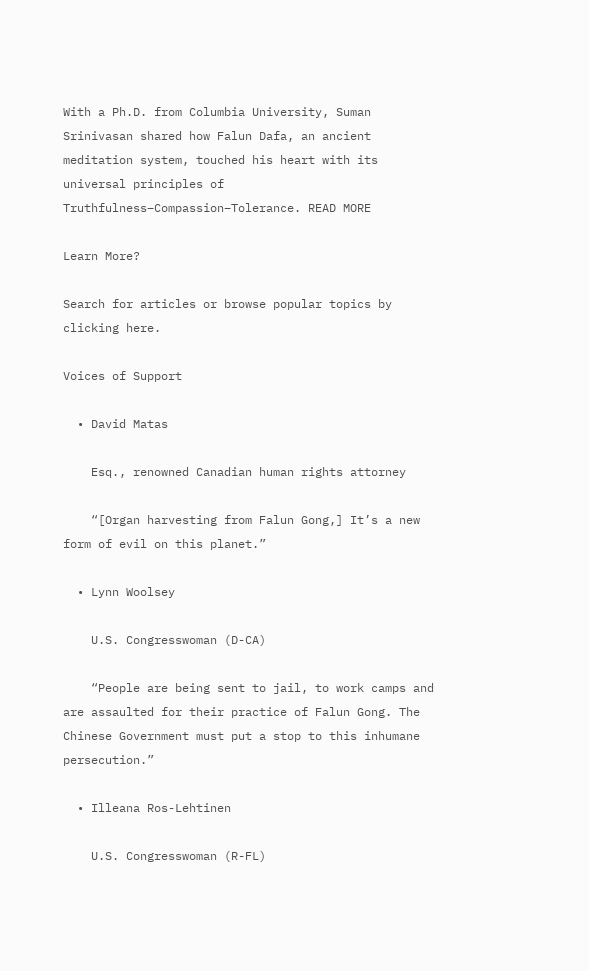With a Ph.D. from Columbia University, Suman Srinivasan shared how Falun Dafa, an ancient meditation system, touched his heart with its universal principles of Truthfulness–Compassion–Tolerance. READ MORE

Learn More?

Search for articles or browse popular topics by clicking here.

Voices of Support

  • David Matas

    Esq., renowned Canadian human rights attorney

    “[Organ harvesting from Falun Gong,] It’s a new form of evil on this planet.”

  • Lynn Woolsey

    U.S. Congresswoman (D-CA)

    “People are being sent to jail, to work camps and are assaulted for their practice of Falun Gong. The Chinese Government must put a stop to this inhumane persecution.”

  • Illeana Ros-Lehtinen

    U.S. Congresswoman (R-FL)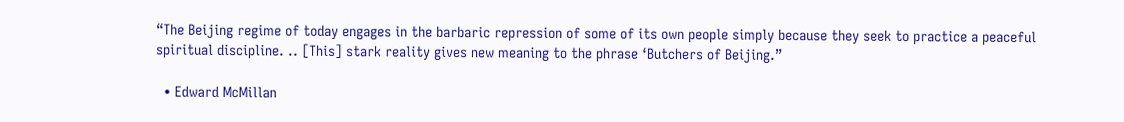“The Beijing regime of today engages in the barbaric repression of some of its own people simply because they seek to practice a peaceful spiritual discipline. .. [This] stark reality gives new meaning to the phrase ‘Butchers of Beijing.”

  • Edward McMillan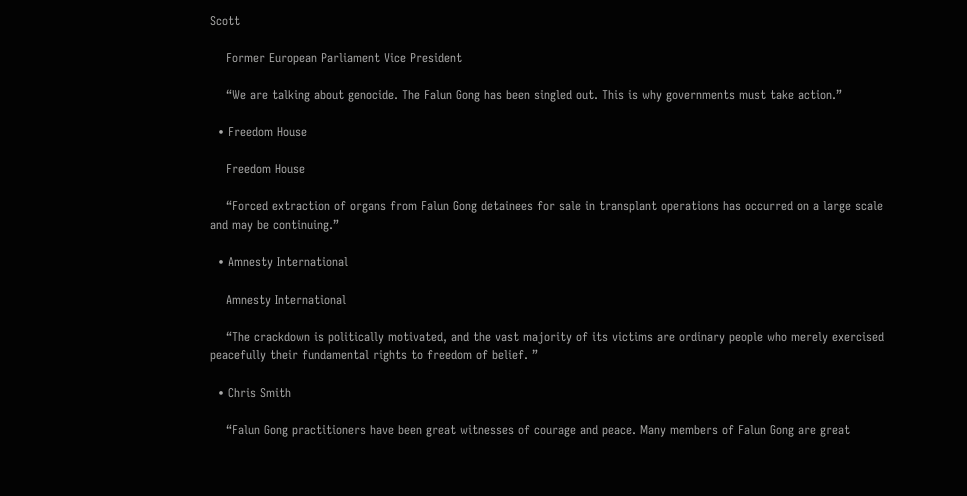Scott

    Former European Parliament Vice President

    “We are talking about genocide. The Falun Gong has been singled out. This is why governments must take action.”

  • Freedom House

    Freedom House

    “Forced extraction of organs from Falun Gong detainees for sale in transplant operations has occurred on a large scale and may be continuing.”

  • Amnesty International

    Amnesty International

    “The crackdown is politically motivated, and the vast majority of its victims are ordinary people who merely exercised peacefully their fundamental rights to freedom of belief. ”

  • Chris Smith

    “Falun Gong practitioners have been great witnesses of courage and peace. Many members of Falun Gong are great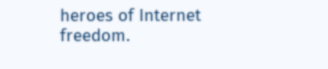heroes of Internet freedom.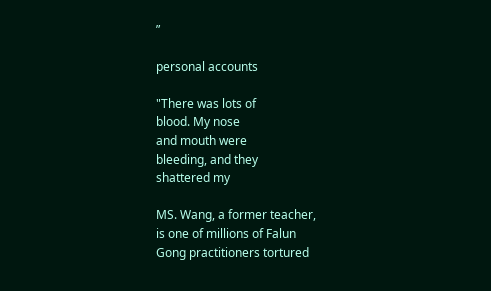”

personal accounts

"There was lots of
blood. My nose
and mouth were
bleeding, and they
shattered my

MS. Wang, a former teacher,
is one of millions of Falun
Gong practitioners tortured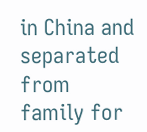in China and separated from
family for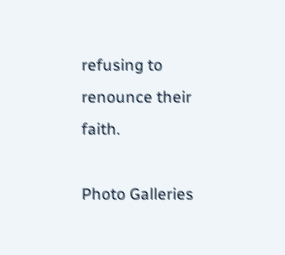refusing to
renounce their faith.

Photo Galleries